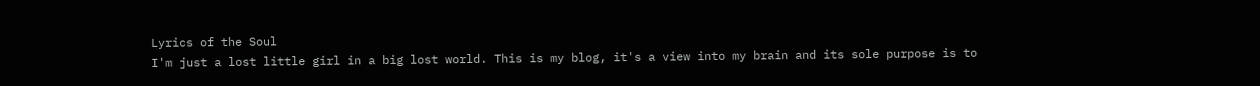Lyrics of the Soul
I'm just a lost little girl in a big lost world. This is my blog, it's a view into my brain and its sole purpose is to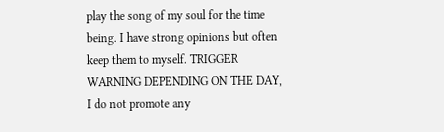play the song of my soul for the time being. I have strong opinions but often keep them to myself. TRIGGER WARNING DEPENDING ON THE DAY, I do not promote any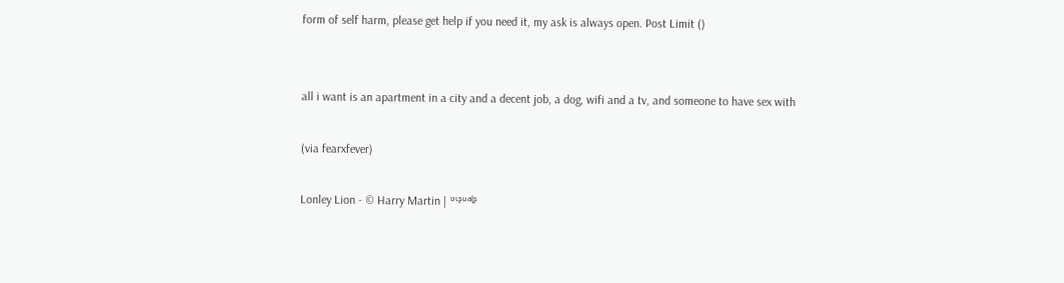form of self harm, please get help if you need it, my ask is always open. Post Limit ()


all i want is an apartment in a city and a decent job, a dog, wifi and a tv, and someone to have sex with

(via fearxfever)

Lonley Lion - © Harry Martin | ᶹᶥᶳᶸᵃᶩᶳ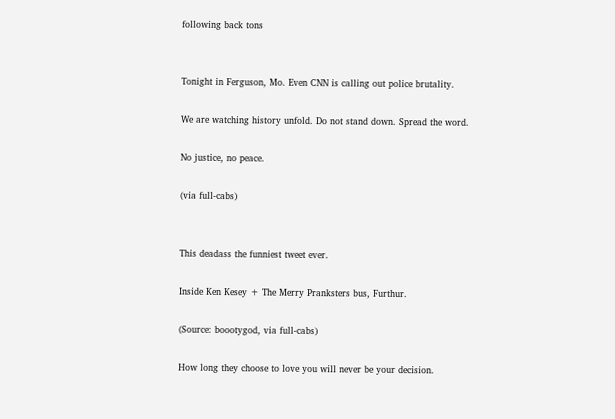following back tons


Tonight in Ferguson, Mo. Even CNN is calling out police brutality.

We are watching history unfold. Do not stand down. Spread the word.

No justice, no peace.

(via full-cabs)


This deadass the funniest tweet ever.

Inside Ken Kesey + The Merry Pranksters bus, Furthur.

(Source: boootygod, via full-cabs)

How long they choose to love you will never be your decision.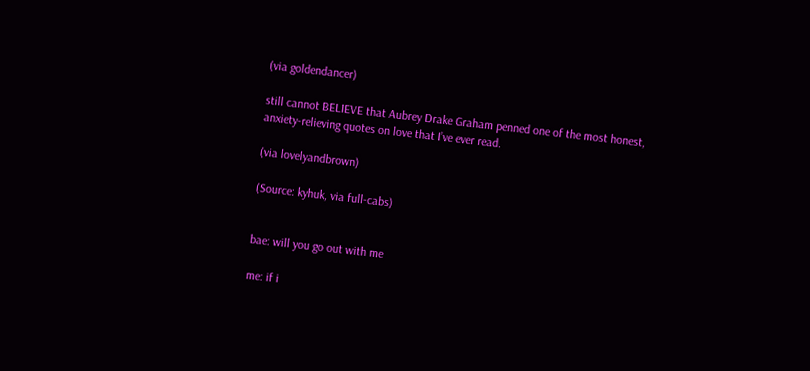(via goldendancer)

still cannot BELIEVE that Aubrey Drake Graham penned one of the most honest, anxiety-relieving quotes on love that I’ve ever read.

(via lovelyandbrown)

(Source: kyhuk, via full-cabs)


bae: will you go out with me

me: if i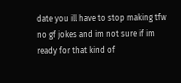date you ill have to stop making tfw no gf jokes and im not sure if im ready for that kind of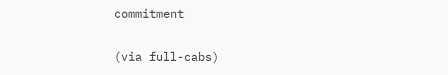commitment

(via full-cabs)